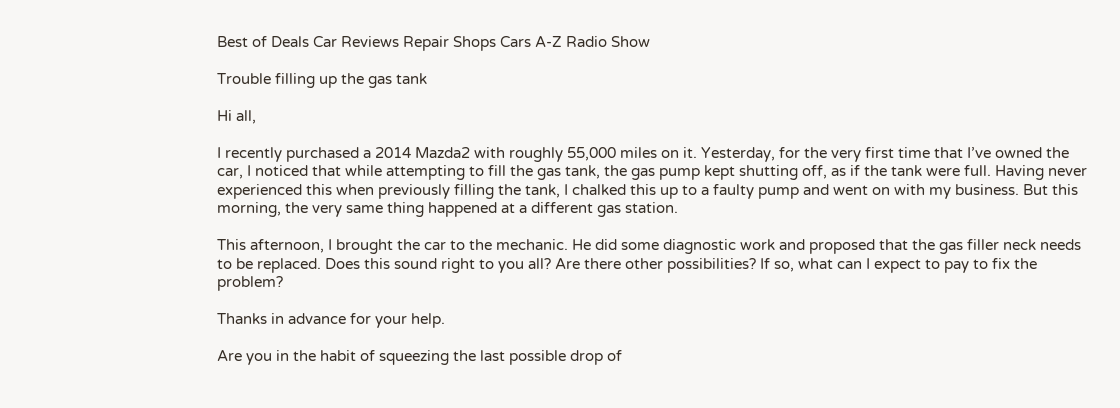Best of Deals Car Reviews Repair Shops Cars A-Z Radio Show

Trouble filling up the gas tank

Hi all,

I recently purchased a 2014 Mazda2 with roughly 55,000 miles on it. Yesterday, for the very first time that I’ve owned the car, I noticed that while attempting to fill the gas tank, the gas pump kept shutting off, as if the tank were full. Having never experienced this when previously filling the tank, I chalked this up to a faulty pump and went on with my business. But this morning, the very same thing happened at a different gas station.

This afternoon, I brought the car to the mechanic. He did some diagnostic work and proposed that the gas filler neck needs to be replaced. Does this sound right to you all? Are there other possibilities? If so, what can I expect to pay to fix the problem?

Thanks in advance for your help.

Are you in the habit of squeezing the last possible drop of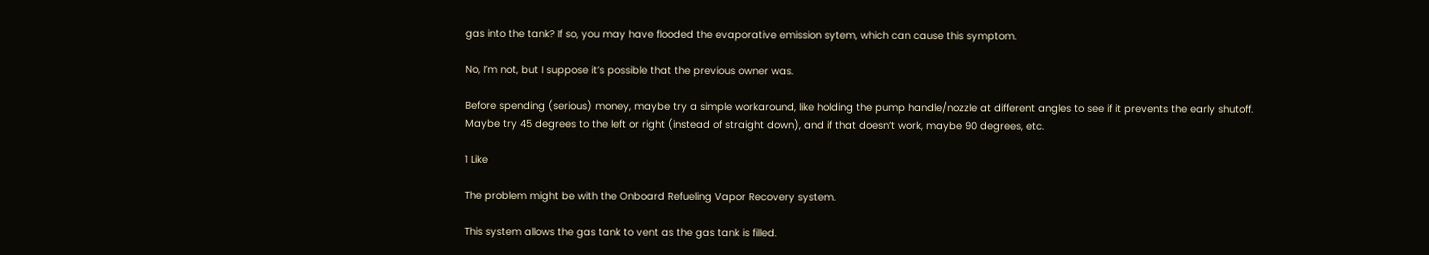gas into the tank? If so, you may have flooded the evaporative emission sytem, which can cause this symptom.

No, I’m not, but I suppose it’s possible that the previous owner was.

Before spending (serious) money, maybe try a simple workaround, like holding the pump handle/nozzle at different angles to see if it prevents the early shutoff.
Maybe try 45 degrees to the left or right (instead of straight down), and if that doesn’t work, maybe 90 degrees, etc.

1 Like

The problem might be with the Onboard Refueling Vapor Recovery system.

This system allows the gas tank to vent as the gas tank is filled.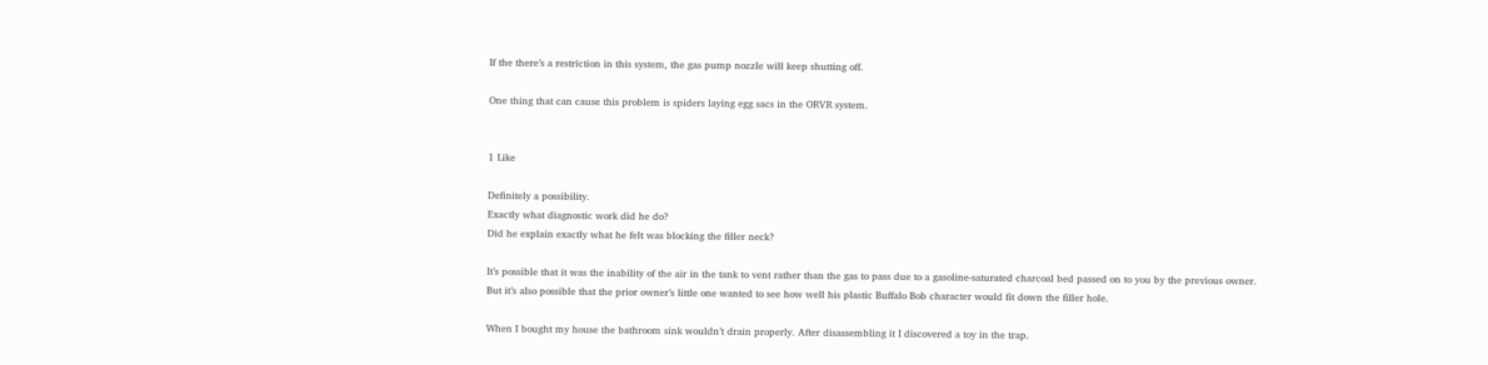If the there’s a restriction in this system, the gas pump nozzle will keep shutting off.

One thing that can cause this problem is spiders laying egg sacs in the ORVR system.


1 Like

Definitely a possibility.
Exactly what diagnostic work did he do?
Did he explain exactly what he felt was blocking the filler neck?

It’s possible that it was the inability of the air in the tank to vent rather than the gas to pass due to a gasoline-saturated charcoal bed passed on to you by the previous owner.
But it’s also possible that the prior owner’s little one wanted to see how well his plastic Buffalo Bob character would fit down the filler hole.

When I bought my house the bathroom sink wouldn’t drain properly. After disassembling it I discovered a toy in the trap.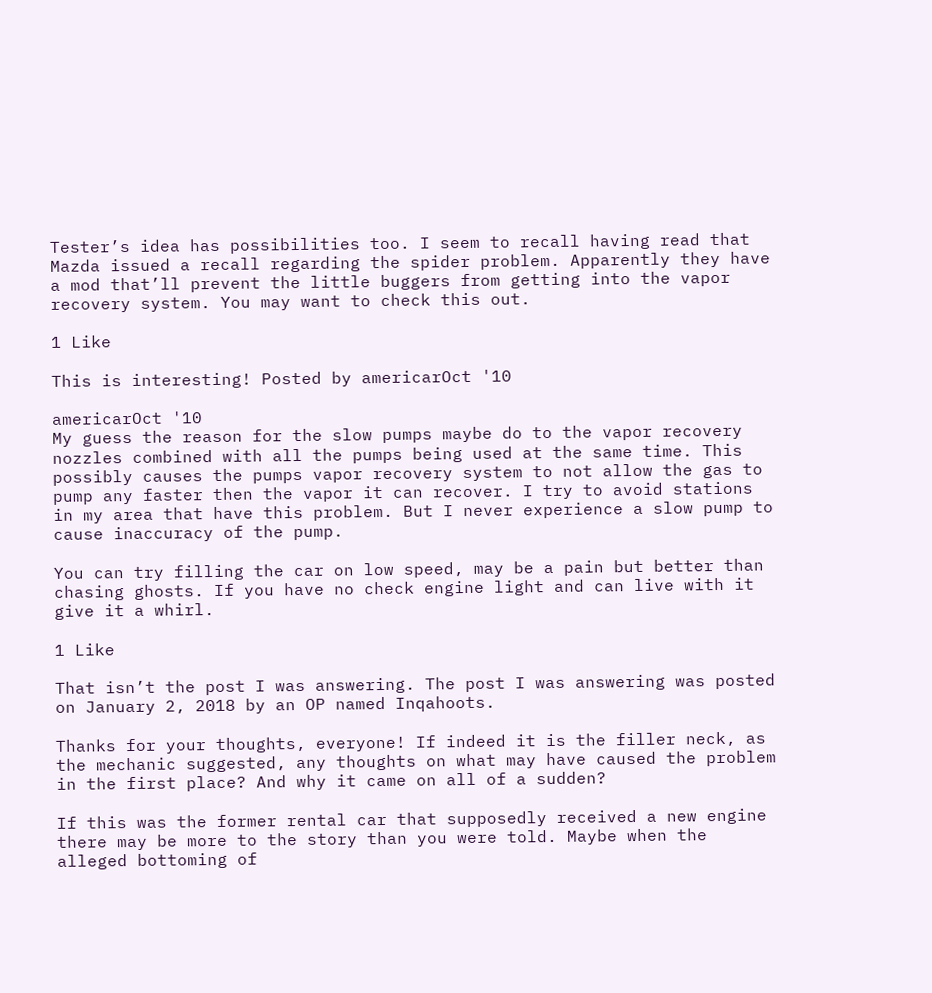Tester’s idea has possibilities too. I seem to recall having read that Mazda issued a recall regarding the spider problem. Apparently they have a mod that’ll prevent the little buggers from getting into the vapor recovery system. You may want to check this out.

1 Like

This is interesting! Posted by americarOct '10

americarOct '10
My guess the reason for the slow pumps maybe do to the vapor recovery nozzles combined with all the pumps being used at the same time. This possibly causes the pumps vapor recovery system to not allow the gas to pump any faster then the vapor it can recover. I try to avoid stations in my area that have this problem. But I never experience a slow pump to cause inaccuracy of the pump.

You can try filling the car on low speed, may be a pain but better than chasing ghosts. If you have no check engine light and can live with it give it a whirl.

1 Like

That isn’t the post I was answering. The post I was answering was posted on January 2, 2018 by an OP named Inqahoots.

Thanks for your thoughts, everyone! If indeed it is the filler neck, as the mechanic suggested, any thoughts on what may have caused the problem in the first place? And why it came on all of a sudden?

If this was the former rental car that supposedly received a new engine there may be more to the story than you were told. Maybe when the alleged bottoming of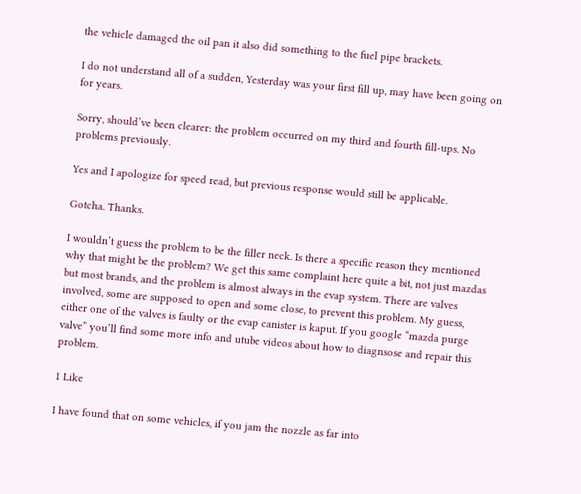the vehicle damaged the oil pan it also did something to the fuel pipe brackets.

I do not understand all of a sudden, Yesterday was your first fill up, may have been going on for years.

Sorry, should’ve been clearer: the problem occurred on my third and fourth fill-ups. No problems previously.

Yes and I apologize for speed read, but previous response would still be applicable.

Gotcha. Thanks.

I wouldn’t guess the problem to be the filler neck. Is there a specific reason they mentioned why that might be the problem? We get this same complaint here quite a bit, not just mazdas but most brands, and the problem is almost always in the evap system. There are valves involved, some are supposed to open and some close, to prevent this problem. My guess, either one of the valves is faulty or the evap canister is kaput. If you google “mazda purge valve” you’ll find some more info and utube videos about how to diagnsose and repair this problem.

1 Like

I have found that on some vehicles, if you jam the nozzle as far into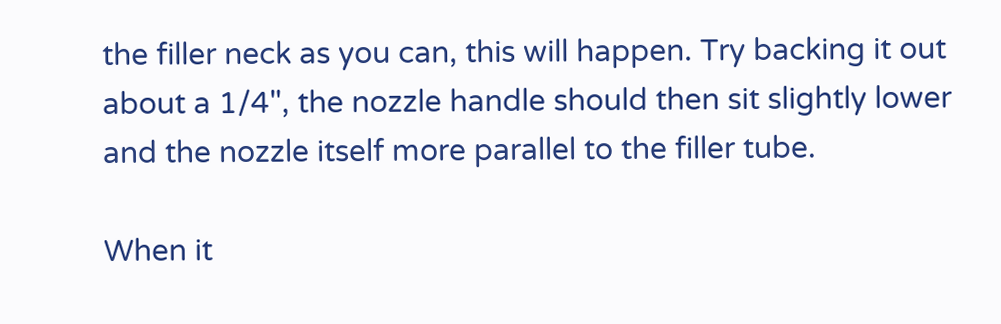the filler neck as you can, this will happen. Try backing it out about a 1/4", the nozzle handle should then sit slightly lower and the nozzle itself more parallel to the filler tube.

When it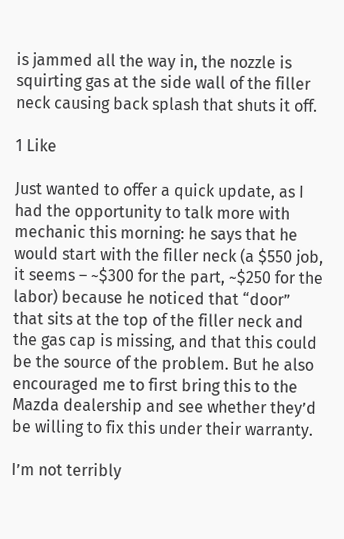is jammed all the way in, the nozzle is squirting gas at the side wall of the filler neck causing back splash that shuts it off.

1 Like

Just wanted to offer a quick update, as I had the opportunity to talk more with mechanic this morning: he says that he would start with the filler neck (a $550 job, it seems – ~$300 for the part, ~$250 for the labor) because he noticed that “door” that sits at the top of the filler neck and the gas cap is missing, and that this could be the source of the problem. But he also encouraged me to first bring this to the Mazda dealership and see whether they’d be willing to fix this under their warranty.

I’m not terribly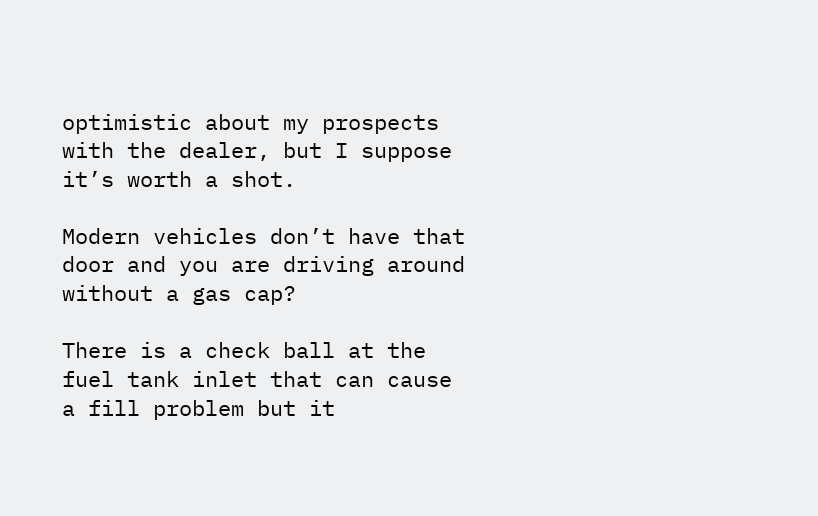optimistic about my prospects with the dealer, but I suppose it’s worth a shot.

Modern vehicles don’t have that door and you are driving around without a gas cap?

There is a check ball at the fuel tank inlet that can cause a fill problem but it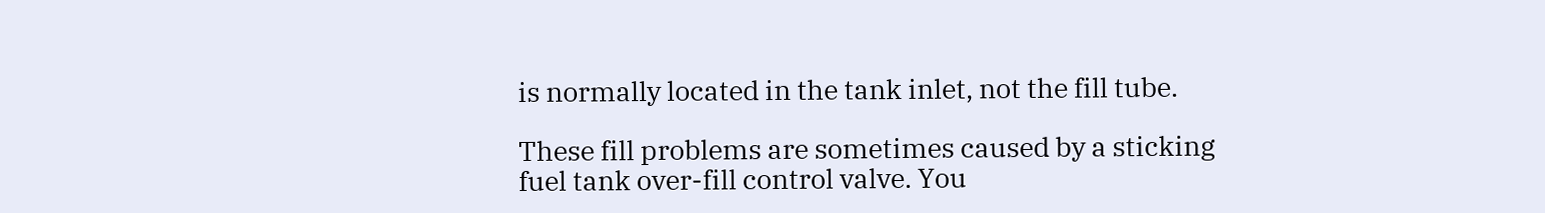is normally located in the tank inlet, not the fill tube.

These fill problems are sometimes caused by a sticking fuel tank over-fill control valve. You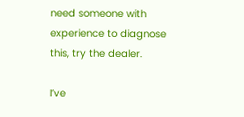need someone with experience to diagnose this, try the dealer.

I’ve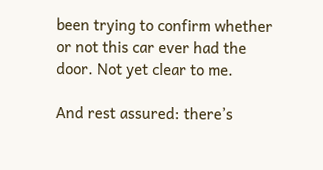been trying to confirm whether or not this car ever had the door. Not yet clear to me.

And rest assured: there’s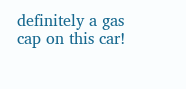definitely a gas cap on this car!